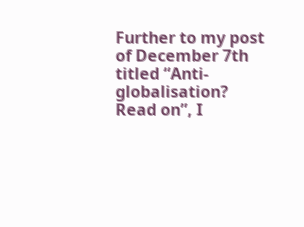Further to my post of December 7th titled “Anti-globalisation? Read on”, I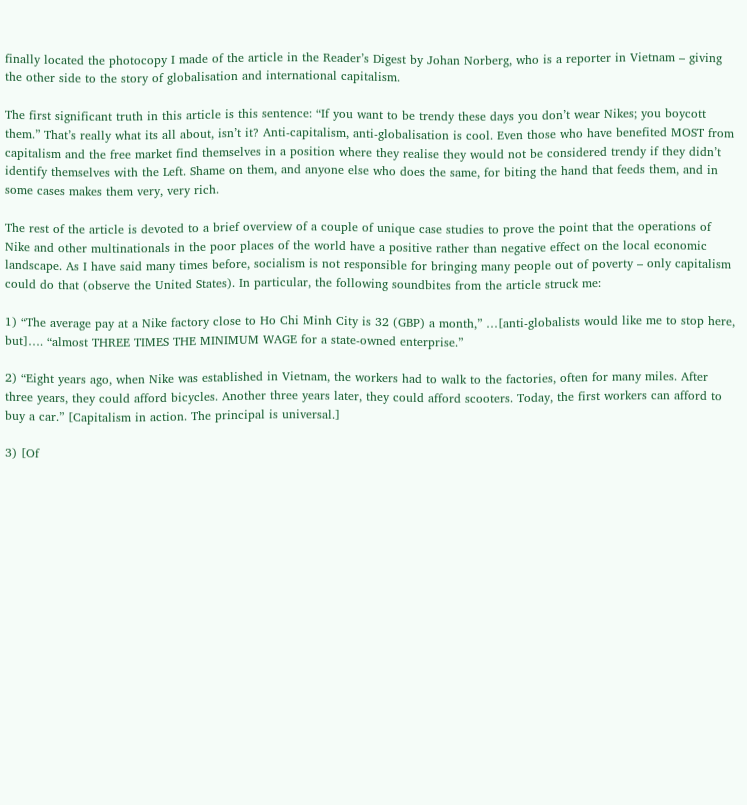finally located the photocopy I made of the article in the Reader’s Digest by Johan Norberg, who is a reporter in Vietnam – giving the other side to the story of globalisation and international capitalism.

The first significant truth in this article is this sentence: “If you want to be trendy these days you don’t wear Nikes; you boycott them.” That’s really what its all about, isn’t it? Anti-capitalism, anti-globalisation is cool. Even those who have benefited MOST from capitalism and the free market find themselves in a position where they realise they would not be considered trendy if they didn’t identify themselves with the Left. Shame on them, and anyone else who does the same, for biting the hand that feeds them, and in some cases makes them very, very rich.

The rest of the article is devoted to a brief overview of a couple of unique case studies to prove the point that the operations of Nike and other multinationals in the poor places of the world have a positive rather than negative effect on the local economic landscape. As I have said many times before, socialism is not responsible for bringing many people out of poverty – only capitalism could do that (observe the United States). In particular, the following soundbites from the article struck me:

1) “The average pay at a Nike factory close to Ho Chi Minh City is 32 (GBP) a month,” …[anti-globalists would like me to stop here, but]…. “almost THREE TIMES THE MINIMUM WAGE for a state-owned enterprise.”

2) “Eight years ago, when Nike was established in Vietnam, the workers had to walk to the factories, often for many miles. After three years, they could afford bicycles. Another three years later, they could afford scooters. Today, the first workers can afford to buy a car.” [Capitalism in action. The principal is universal.]

3) [Of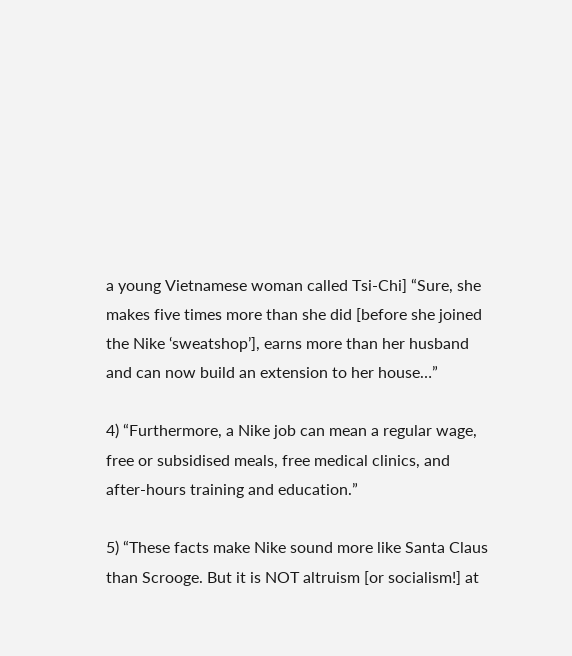a young Vietnamese woman called Tsi-Chi] “Sure, she makes five times more than she did [before she joined the Nike ‘sweatshop’], earns more than her husband and can now build an extension to her house…”

4) “Furthermore, a Nike job can mean a regular wage, free or subsidised meals, free medical clinics, and after-hours training and education.”

5) “These facts make Nike sound more like Santa Claus than Scrooge. But it is NOT altruism [or socialism!] at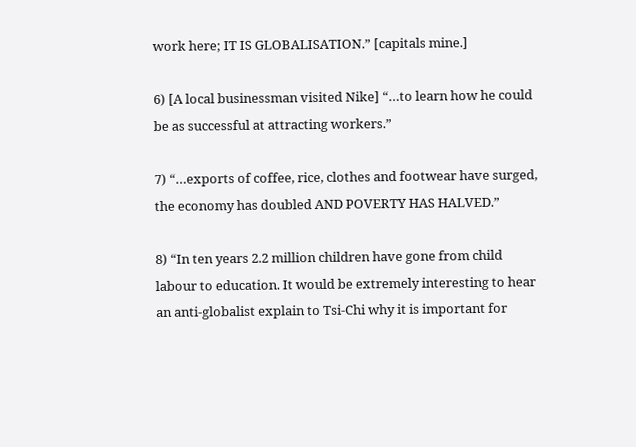work here; IT IS GLOBALISATION.” [capitals mine.]

6) [A local businessman visited Nike] “…to learn how he could be as successful at attracting workers.”

7) “…exports of coffee, rice, clothes and footwear have surged, the economy has doubled AND POVERTY HAS HALVED.”

8) “In ten years 2.2 million children have gone from child labour to education. It would be extremely interesting to hear an anti-globalist explain to Tsi-Chi why it is important for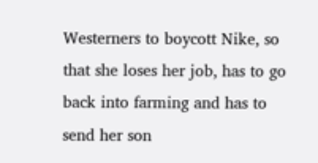Westerners to boycott Nike, so that she loses her job, has to go back into farming and has to send her son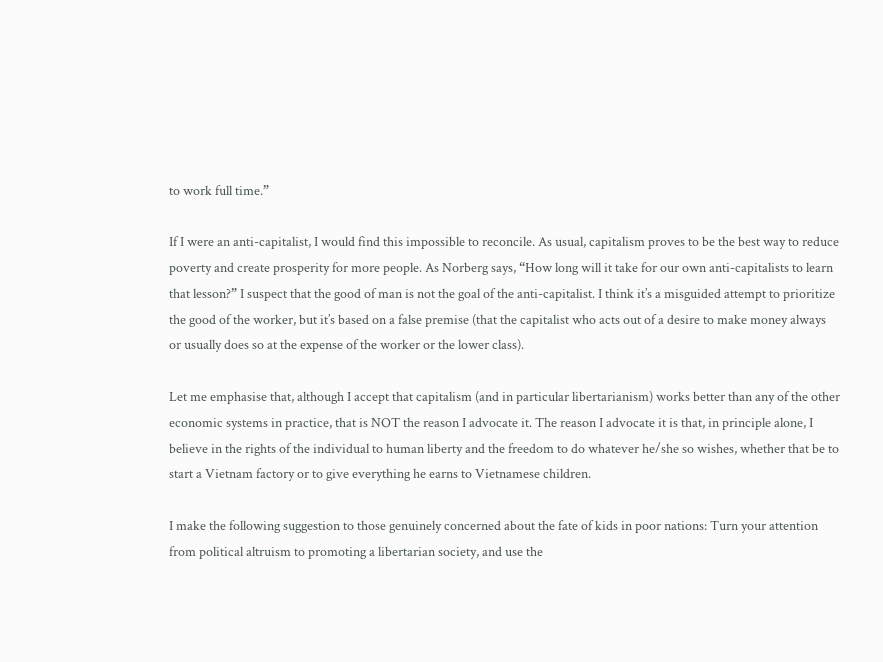to work full time.”

If I were an anti-capitalist, I would find this impossible to reconcile. As usual, capitalism proves to be the best way to reduce poverty and create prosperity for more people. As Norberg says, “How long will it take for our own anti-capitalists to learn that lesson?” I suspect that the good of man is not the goal of the anti-capitalist. I think it’s a misguided attempt to prioritize the good of the worker, but it’s based on a false premise (that the capitalist who acts out of a desire to make money always or usually does so at the expense of the worker or the lower class).

Let me emphasise that, although I accept that capitalism (and in particular libertarianism) works better than any of the other economic systems in practice, that is NOT the reason I advocate it. The reason I advocate it is that, in principle alone, I believe in the rights of the individual to human liberty and the freedom to do whatever he/she so wishes, whether that be to start a Vietnam factory or to give everything he earns to Vietnamese children.

I make the following suggestion to those genuinely concerned about the fate of kids in poor nations: Turn your attention from political altruism to promoting a libertarian society, and use the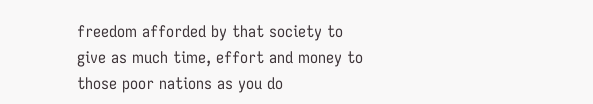freedom afforded by that society to give as much time, effort and money to those poor nations as you do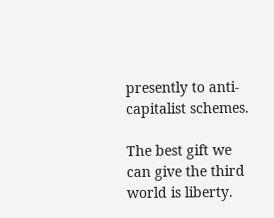presently to anti-capitalist schemes.

The best gift we can give the third world is liberty.